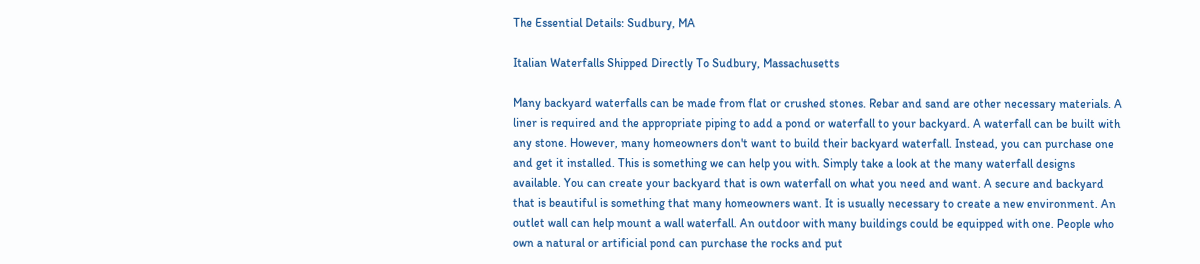The Essential Details: Sudbury, MA

Italian Waterfalls Shipped Directly To Sudbury, Massachusetts

Many backyard waterfalls can be made from flat or crushed stones. Rebar and sand are other necessary materials. A liner is required and the appropriate piping to add a pond or waterfall to your backyard. A waterfall can be built with any stone. However, many homeowners don't want to build their backyard waterfall. Instead, you can purchase one and get it installed. This is something we can help you with. Simply take a look at the many waterfall designs available. You can create your backyard that is own waterfall on what you need and want. A secure and backyard that is beautiful is something that many homeowners want. It is usually necessary to create a new environment. An outlet wall can help mount a wall waterfall. An outdoor with many buildings could be equipped with one. People who own a natural or artificial pond can purchase the rocks and put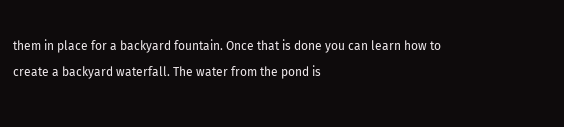them in place for a backyard fountain. Once that is done you can learn how to create a backyard waterfall. The water from the pond is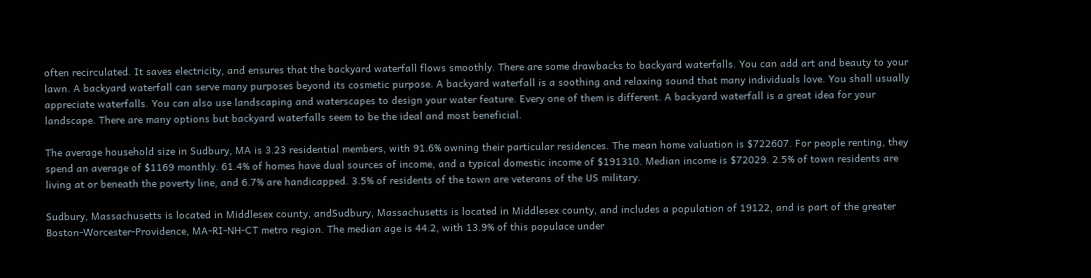often recirculated. It saves electricity, and ensures that the backyard waterfall flows smoothly. There are some drawbacks to backyard waterfalls. You can add art and beauty to your lawn. A backyard waterfall can serve many purposes beyond its cosmetic purpose. A backyard waterfall is a soothing and relaxing sound that many individuals love. You shall usually appreciate waterfalls. You can also use landscaping and waterscapes to design your water feature. Every one of them is different. A backyard waterfall is a great idea for your landscape. There are many options but backyard waterfalls seem to be the ideal and most beneficial.

The average household size in Sudbury, MA is 3.23 residential members, with 91.6% owning their particular residences. The mean home valuation is $722607. For people renting, they spend an average of $1169 monthly. 61.4% of homes have dual sources of income, and a typical domestic income of $191310. Median income is $72029. 2.5% of town residents are living at or beneath the poverty line, and 6.7% are handicapped. 3.5% of residents of the town are veterans of the US military.

Sudbury, Massachusetts is located in Middlesex county, andSudbury, Massachusetts is located in Middlesex county, and includes a population of 19122, and is part of the greater Boston-Worcester-Providence, MA-RI-NH-CT metro region. The median age is 44.2, with 13.9% of this populace under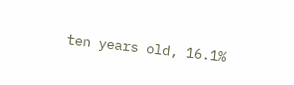ten years old, 16.1%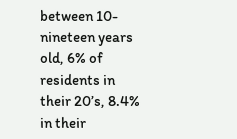between 10-nineteen years old, 6% of residents in their 20’s, 8.4% in their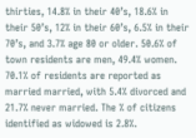thirties, 14.8% in their 40’s, 18.6% in their 50’s, 12% in their 60’s, 6.5% in their 70’s, and 3.7% age 80 or older. 50.6% of town residents are men, 49.4% women. 70.1% of residents are reported as married married, with 5.4% divorced and 21.7% never married. The % of citizens identified as widowed is 2.8%.